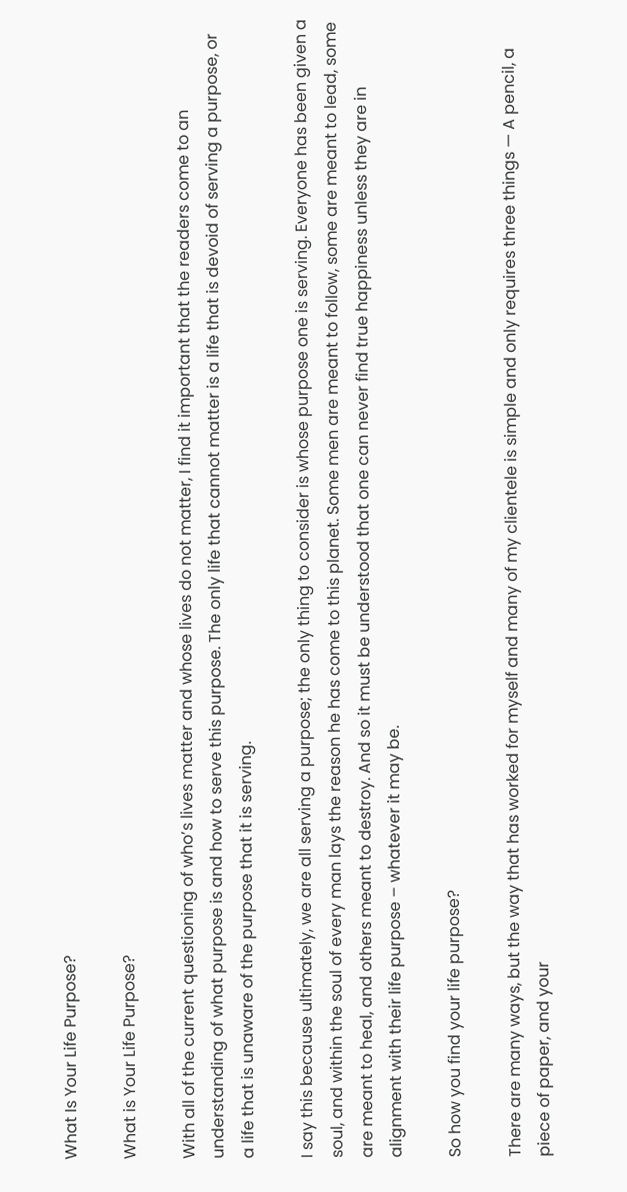What Is Your Life Purpose?

What is Your Life Purpose?

With all of the current questioning of who’s lives matter and whose lives do not matter, I find it important that the readers come to an understanding of what purpose is and how to serve this purpose. The only life that cannot matter is a life that is devoid of serving a purpose, or a life that is unaware of the purpose that it is serving.

I say this because ultimately, we are all serving a purpose; the only thing to consider is whose purpose one is serving. Everyone has been given a soul, and within the soul of every man lays the reason he has come to this planet. Some men are meant to follow, some are meant to lead, some are meant to heal, and others meant to destroy. And so it must be understood that one can never find true happiness unless they are in alignment with their life purpose – whatever it may be.

So how you find your life purpose?

There are many ways, but the way that has worked for myself and many of my clientele is simple and only requires three things — A pencil, a piece of paper, and your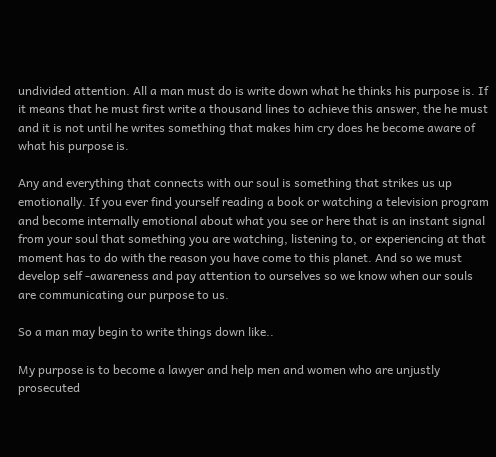undivided attention. All a man must do is write down what he thinks his purpose is. If it means that he must first write a thousand lines to achieve this answer, the he must and it is not until he writes something that makes him cry does he become aware of what his purpose is.

Any and everything that connects with our soul is something that strikes us up emotionally. If you ever find yourself reading a book or watching a television program and become internally emotional about what you see or here that is an instant signal from your soul that something you are watching, listening to, or experiencing at that moment has to do with the reason you have come to this planet. And so we must develop self -awareness and pay attention to ourselves so we know when our souls are communicating our purpose to us.

So a man may begin to write things down like..

My purpose is to become a lawyer and help men and women who are unjustly prosecuted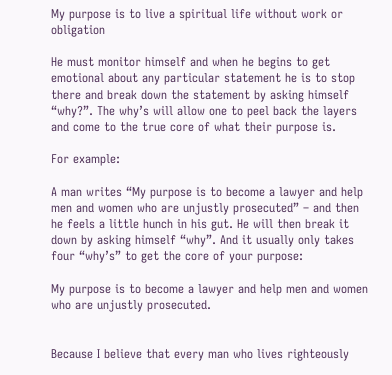My purpose is to live a spiritual life without work or obligation

He must monitor himself and when he begins to get emotional about any particular statement he is to stop there and break down the statement by asking himself “why?”. The why’s will allow one to peel back the layers and come to the true core of what their purpose is.

For example:

A man writes “My purpose is to become a lawyer and help men and women who are unjustly prosecuted” – and then he feels a little hunch in his gut. He will then break it down by asking himself “why”. And it usually only takes four “why’s” to get the core of your purpose:

My purpose is to become a lawyer and help men and women who are unjustly prosecuted.


Because I believe that every man who lives righteously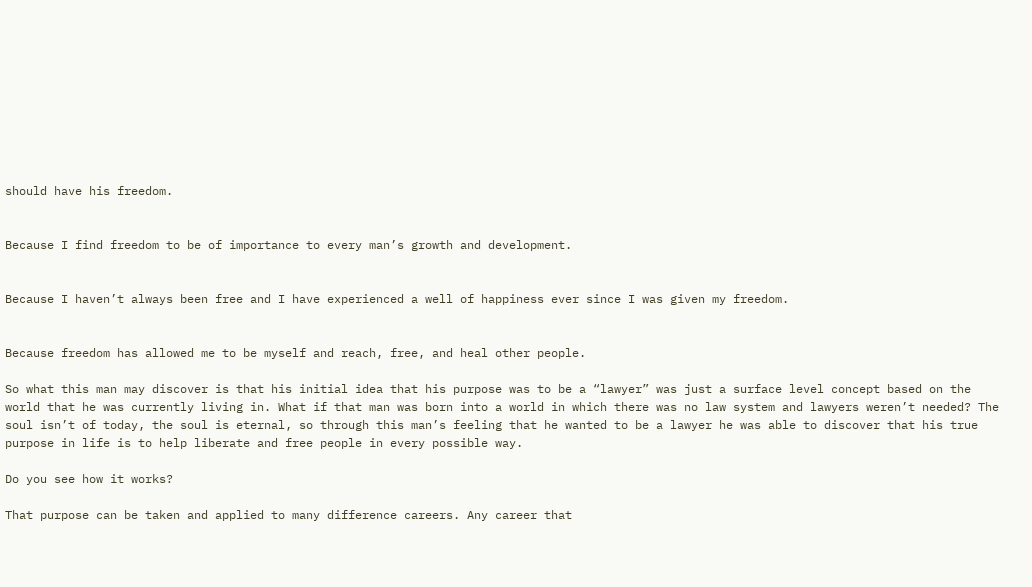should have his freedom.


Because I find freedom to be of importance to every man’s growth and development.


Because I haven’t always been free and I have experienced a well of happiness ever since I was given my freedom.


Because freedom has allowed me to be myself and reach, free, and heal other people.

So what this man may discover is that his initial idea that his purpose was to be a “lawyer” was just a surface level concept based on the world that he was currently living in. What if that man was born into a world in which there was no law system and lawyers weren’t needed? The soul isn’t of today, the soul is eternal, so through this man’s feeling that he wanted to be a lawyer he was able to discover that his true purpose in life is to help liberate and free people in every possible way.

Do you see how it works?

That purpose can be taken and applied to many difference careers. Any career that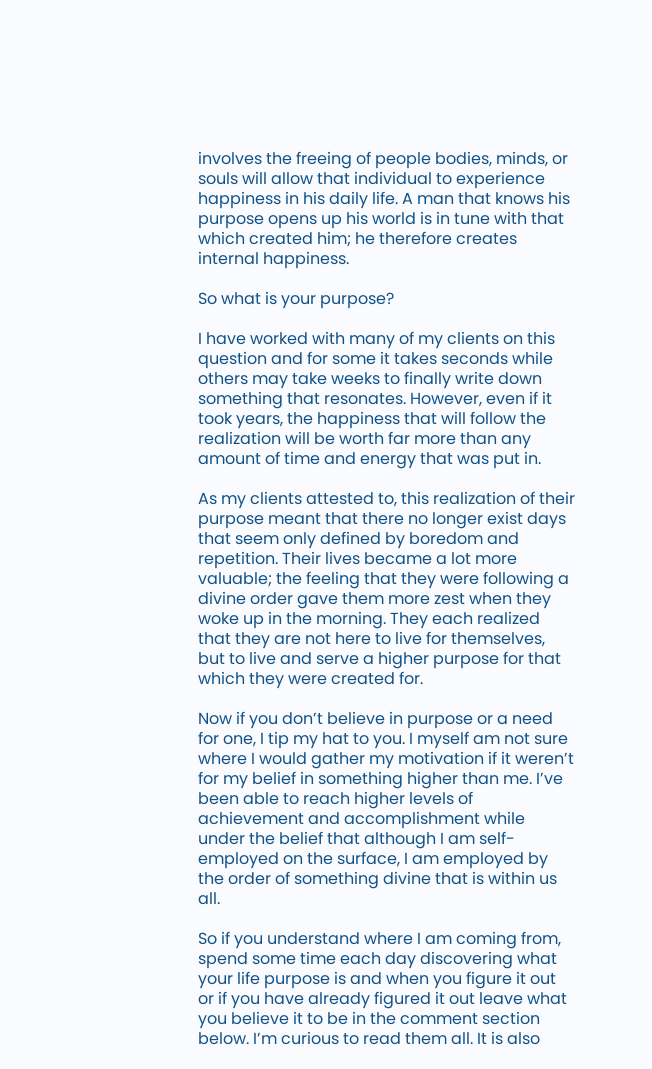involves the freeing of people bodies, minds, or souls will allow that individual to experience happiness in his daily life. A man that knows his purpose opens up his world is in tune with that which created him; he therefore creates internal happiness.

So what is your purpose?

I have worked with many of my clients on this question and for some it takes seconds while others may take weeks to finally write down something that resonates. However, even if it took years, the happiness that will follow the realization will be worth far more than any amount of time and energy that was put in.

As my clients attested to, this realization of their purpose meant that there no longer exist days that seem only defined by boredom and repetition. Their lives became a lot more valuable; the feeling that they were following a divine order gave them more zest when they woke up in the morning. They each realized that they are not here to live for themselves, but to live and serve a higher purpose for that which they were created for.

Now if you don’t believe in purpose or a need for one, I tip my hat to you. I myself am not sure where I would gather my motivation if it weren’t for my belief in something higher than me. I’ve been able to reach higher levels of achievement and accomplishment while under the belief that although I am self-employed on the surface, I am employed by the order of something divine that is within us all.

So if you understand where I am coming from, spend some time each day discovering what your life purpose is and when you figure it out or if you have already figured it out leave what you believe it to be in the comment section below. I’m curious to read them all. It is also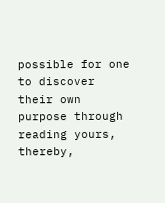possible for one to discover their own purpose through reading yours, thereby,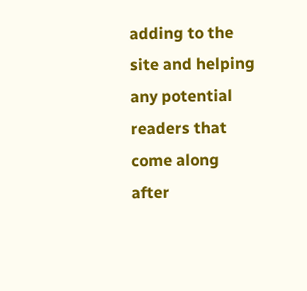adding to the site and helping any potential readers that come along after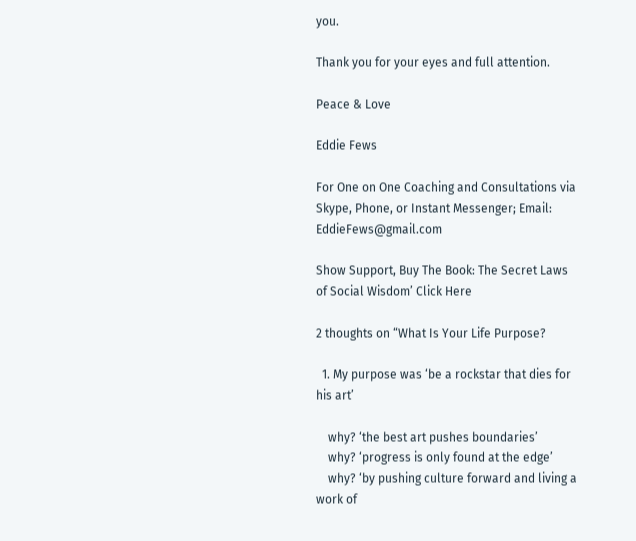you.

Thank you for your eyes and full attention.

Peace & Love

Eddie Fews

For One on One Coaching and Consultations via Skype, Phone, or Instant Messenger; Email: EddieFews@gmail.com

Show Support, Buy The Book: The Secret Laws of Social Wisdom’ Click Here

2 thoughts on “What Is Your Life Purpose?

  1. My purpose was ‘be a rockstar that dies for his art’

    why? ‘the best art pushes boundaries’
    why? ‘progress is only found at the edge’
    why? ‘by pushing culture forward and living a work of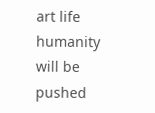art life humanity will be pushed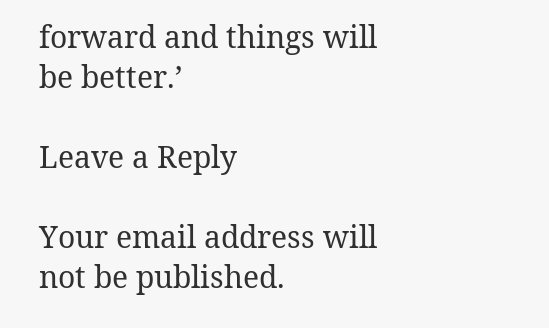forward and things will be better.’

Leave a Reply

Your email address will not be published.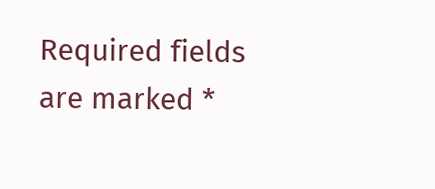Required fields are marked *